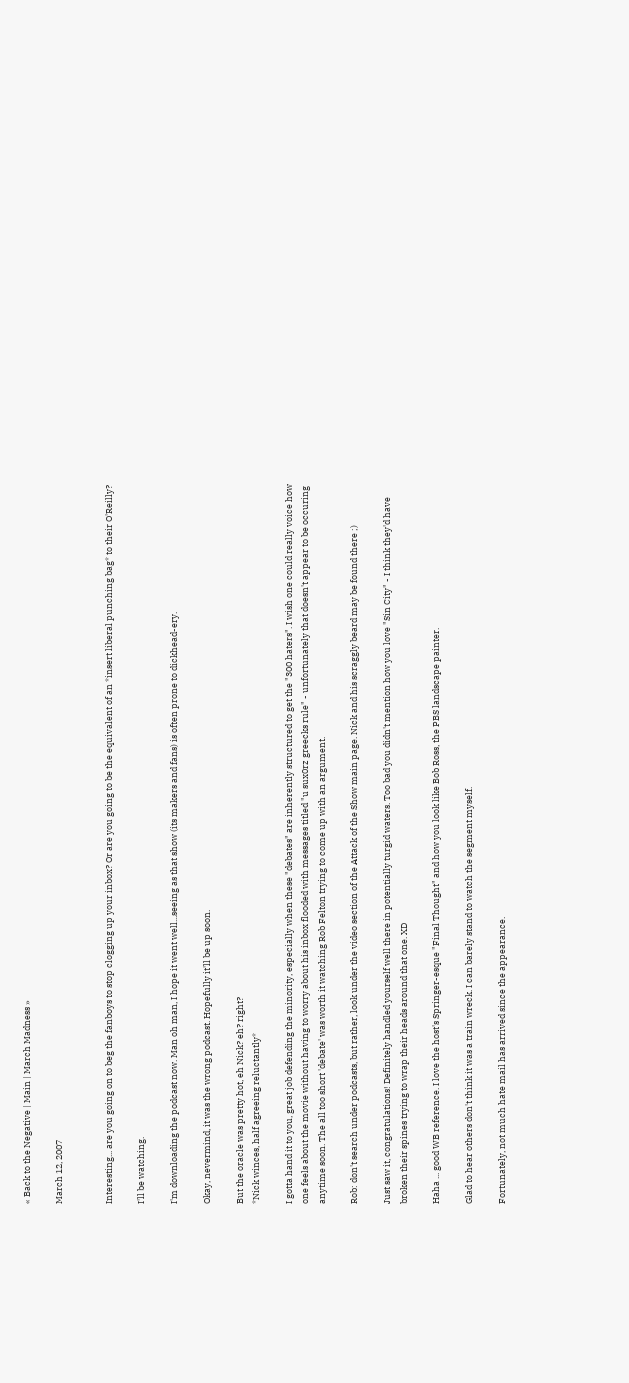« Back to the Negative | Main | March Madness »

March 12, 2007


Interesting... are you going on to beg the fanboys to stop clogging up your inbox? Or are you going to be the equivalent of an *insert liberal punching bag* to their O'Reilly?

I'll be watching.

I'm downloading the podcast now. Man oh man, I hope it went well...seeing as that show (its makers and fans) is often prone to dickhead-ery.

Okay, nevermind, it was the wrong podcast. Hopefully it'll be up soon.

But the oracle was pretty hot, eh Nick? eh? right?
*Nick winces, half agreeing reluctantly*

I gotta hand it to you, great job defending the minority, especially when these "debates" are inherently structured to get the "300 haters". I wish one could really voice how one feels about the movie without having to worry about his inbox flooded with messages titled "u sux0rz greecks rule" - unfortunately that doesn't appear to be occuring anytime soon. The all too short 'debate' was worth it watching Rob Felton trying to come up with an argument.

Rob: don't search under podcasts, but rather, look under the video section of the Attack of the Show main page. Nick and his scraggly beard may be found there ;)

Just saw it, congratulations! Definitely handled yourself well there in potentially turgid waters. Too bad you didn't mention how you love "Sin City" - I think they'd have broken their spines trying to wrap their heads around that one. XD

Haha ... good WB reference. I love the host's Springer-esque "Final Thought" and how you look like Bob Ross, the PBS landscape painter.

Glad to hear others don't think it was a train wreck. I can barely stand to watch the segment myself.

Fortunately, not much hate mail has arrived since the appearance.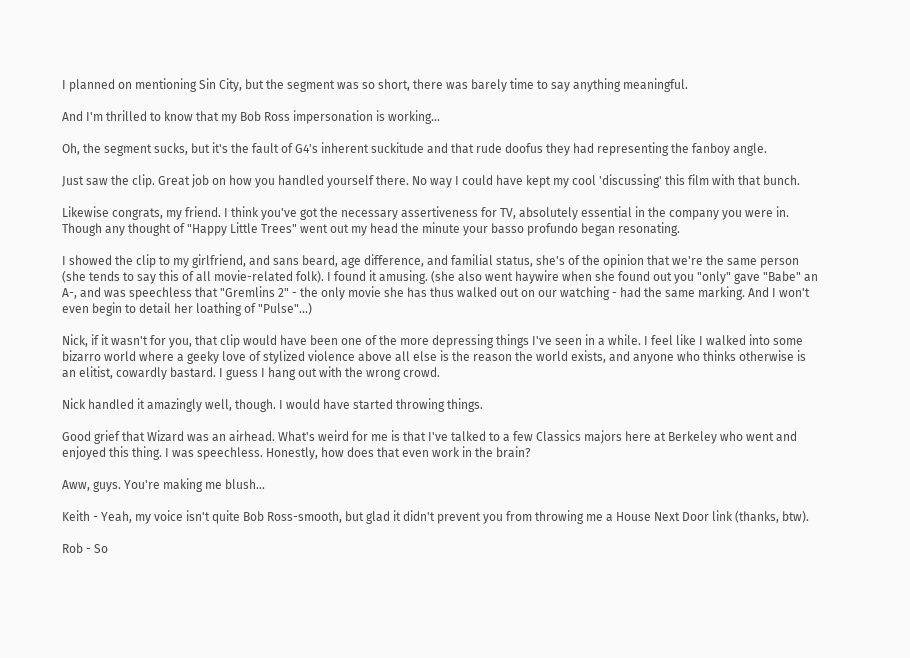I planned on mentioning Sin City, but the segment was so short, there was barely time to say anything meaningful.

And I'm thrilled to know that my Bob Ross impersonation is working...

Oh, the segment sucks, but it's the fault of G4's inherent suckitude and that rude doofus they had representing the fanboy angle.

Just saw the clip. Great job on how you handled yourself there. No way I could have kept my cool 'discussing' this film with that bunch.

Likewise congrats, my friend. I think you've got the necessary assertiveness for TV, absolutely essential in the company you were in. Though any thought of "Happy Little Trees" went out my head the minute your basso profundo began resonating.

I showed the clip to my girlfriend, and sans beard, age difference, and familial status, she's of the opinion that we're the same person (she tends to say this of all movie-related folk). I found it amusing. (she also went haywire when she found out you "only" gave "Babe" an A-, and was speechless that "Gremlins 2" - the only movie she has thus walked out on our watching - had the same marking. And I won't even begin to detail her loathing of "Pulse"...)

Nick, if it wasn't for you, that clip would have been one of the more depressing things I've seen in a while. I feel like I walked into some bizarro world where a geeky love of stylized violence above all else is the reason the world exists, and anyone who thinks otherwise is an elitist, cowardly bastard. I guess I hang out with the wrong crowd.

Nick handled it amazingly well, though. I would have started throwing things.

Good grief that Wizard was an airhead. What's weird for me is that I've talked to a few Classics majors here at Berkeley who went and enjoyed this thing. I was speechless. Honestly, how does that even work in the brain?

Aww, guys. You're making me blush...

Keith - Yeah, my voice isn't quite Bob Ross-smooth, but glad it didn't prevent you from throwing me a House Next Door link (thanks, btw).

Rob - So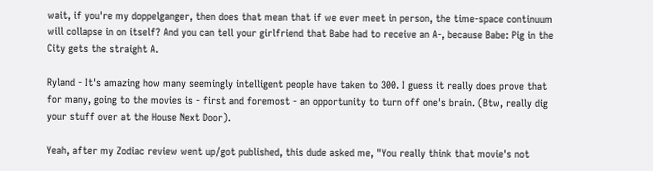wait, if you're my doppelganger, then does that mean that if we ever meet in person, the time-space continuum will collapse in on itself? And you can tell your girlfriend that Babe had to receive an A-, because Babe: Pig in the City gets the straight A.

Ryland - It's amazing how many seemingly intelligent people have taken to 300. I guess it really does prove that for many, going to the movies is - first and foremost - an opportunity to turn off one's brain. (Btw, really dig your stuff over at the House Next Door).

Yeah, after my Zodiac review went up/got published, this dude asked me, "You really think that movie's not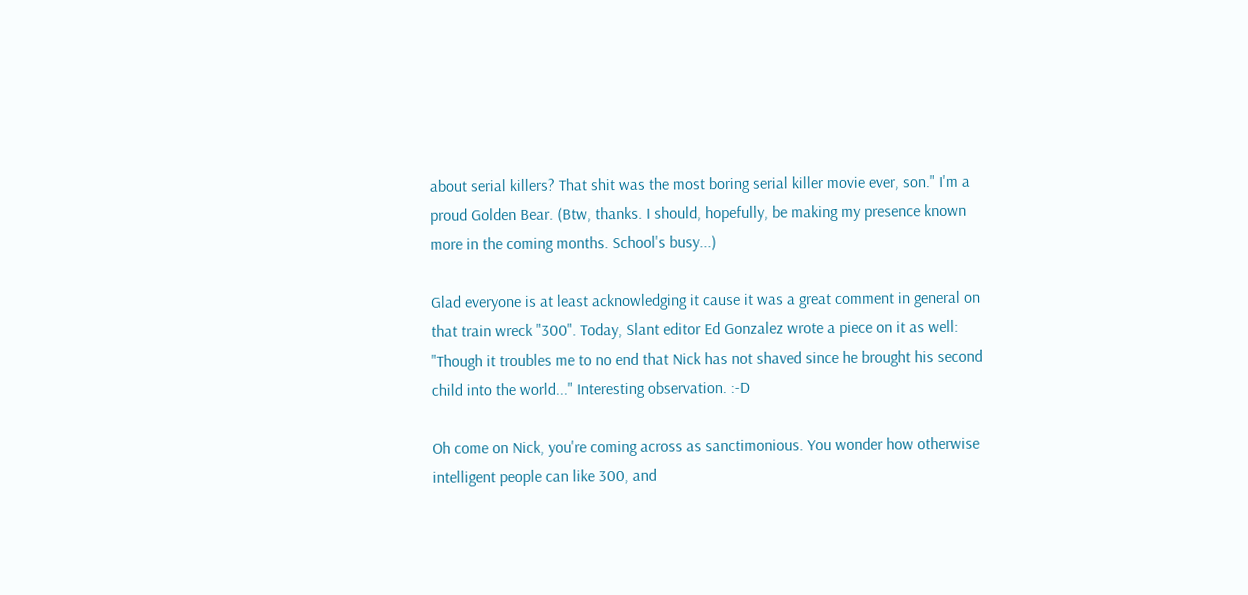about serial killers? That shit was the most boring serial killer movie ever, son." I'm a proud Golden Bear. (Btw, thanks. I should, hopefully, be making my presence known more in the coming months. School's busy...)

Glad everyone is at least acknowledging it cause it was a great comment in general on that train wreck "300". Today, Slant editor Ed Gonzalez wrote a piece on it as well: "Though it troubles me to no end that Nick has not shaved since he brought his second child into the world..." Interesting observation. :-D

Oh come on Nick, you're coming across as sanctimonious. You wonder how otherwise intelligent people can like 300, and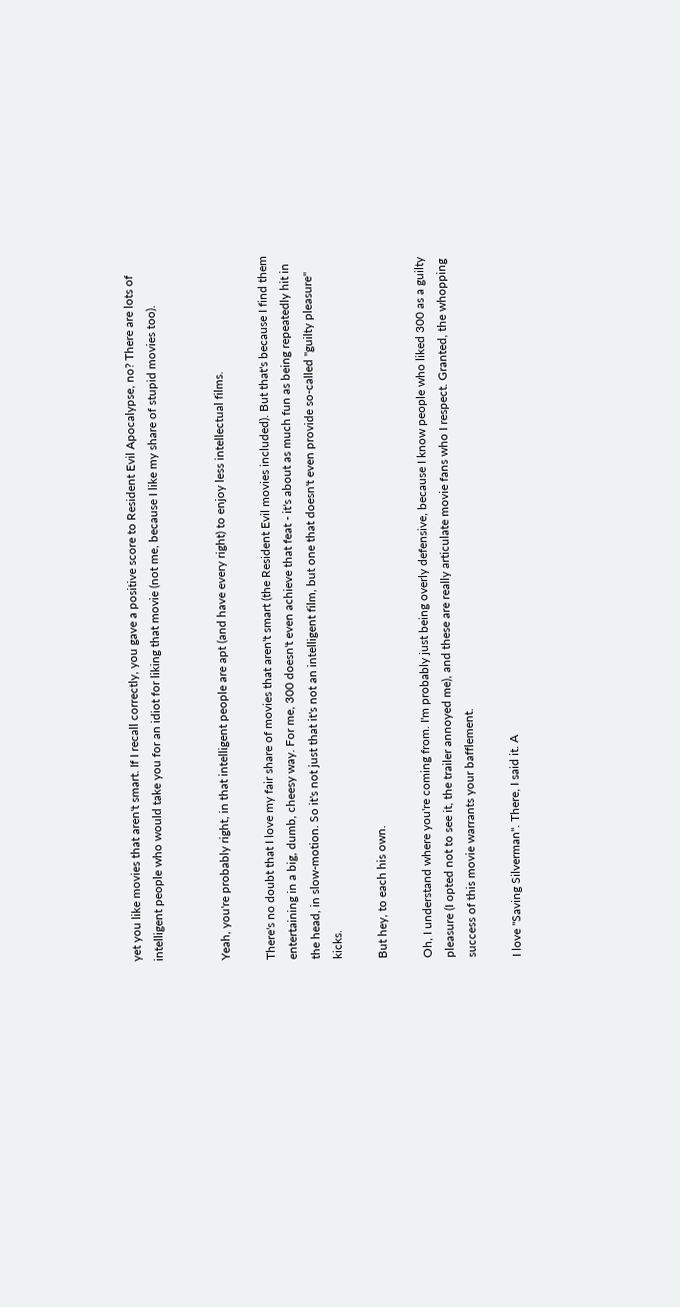yet you like movies that aren't smart. If I recall correctly, you gave a positive score to Resident Evil Apocalypse, no? There are lots of intelligent people who would take you for an idiot for liking that movie (not me, because I like my share of stupid movies too).


Yeah, you're probably right, in that intelligent people are apt (and have every right) to enjoy less intellectual films.

There's no doubt that I love my fair share of movies that aren't smart (the Resident Evil movies included). But that's because I find them entertaining in a big, dumb, cheesy way. For me, 300 doesn't even achieve that feat - it's about as much fun as being repeatedly hit in the head, in slow-motion. So it's not just that it's not an intelligent film, but one that doesn't even provide so-called "guilty pleasure" kicks.

But hey, to each his own.

Oh, I understand where you're coming from. I'm probably just being overly defensive, because I know people who liked 300 as a guilty pleasure (I opted not to see it, the trailer annoyed me), and these are really articulate movie fans who I respect. Granted, the whopping success of this movie warrants your bafflement.

I love "Saving Silverman". There, I said it. A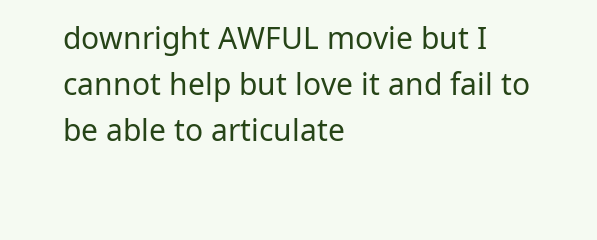downright AWFUL movie but I cannot help but love it and fail to be able to articulate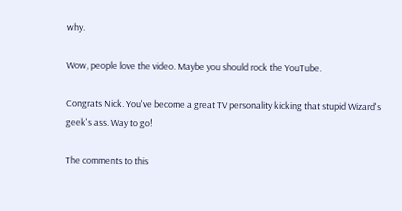why.

Wow, people love the video. Maybe you should rock the YouTube.

Congrats Nick. You've become a great TV personality kicking that stupid Wizard's geek's ass. Way to go!

The comments to this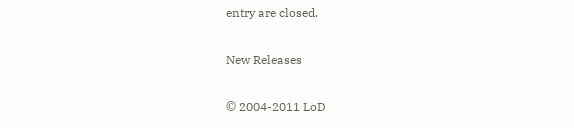entry are closed.

New Releases

© 2004-2011 LoD